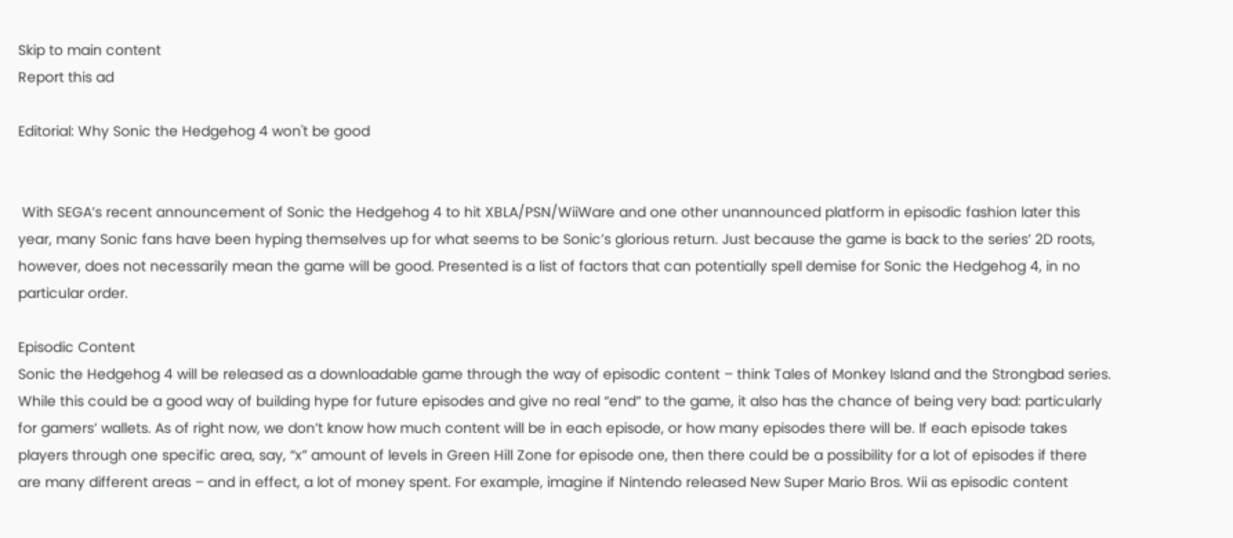Skip to main content
Report this ad

Editorial: Why Sonic the Hedgehog 4 won't be good


 With SEGA’s recent announcement of Sonic the Hedgehog 4 to hit XBLA/PSN/WiiWare and one other unannounced platform in episodic fashion later this year, many Sonic fans have been hyping themselves up for what seems to be Sonic’s glorious return. Just because the game is back to the series’ 2D roots, however, does not necessarily mean the game will be good. Presented is a list of factors that can potentially spell demise for Sonic the Hedgehog 4, in no particular order.

Episodic Content
Sonic the Hedgehog 4 will be released as a downloadable game through the way of episodic content – think Tales of Monkey Island and the Strongbad series. While this could be a good way of building hype for future episodes and give no real “end” to the game, it also has the chance of being very bad: particularly for gamers’ wallets. As of right now, we don’t know how much content will be in each episode, or how many episodes there will be. If each episode takes players through one specific area, say, “x” amount of levels in Green Hill Zone for episode one, then there could be a possibility for a lot of episodes if there are many different areas – and in effect, a lot of money spent. For example, imagine if Nintendo released New Super Mario Bros. Wii as episodic content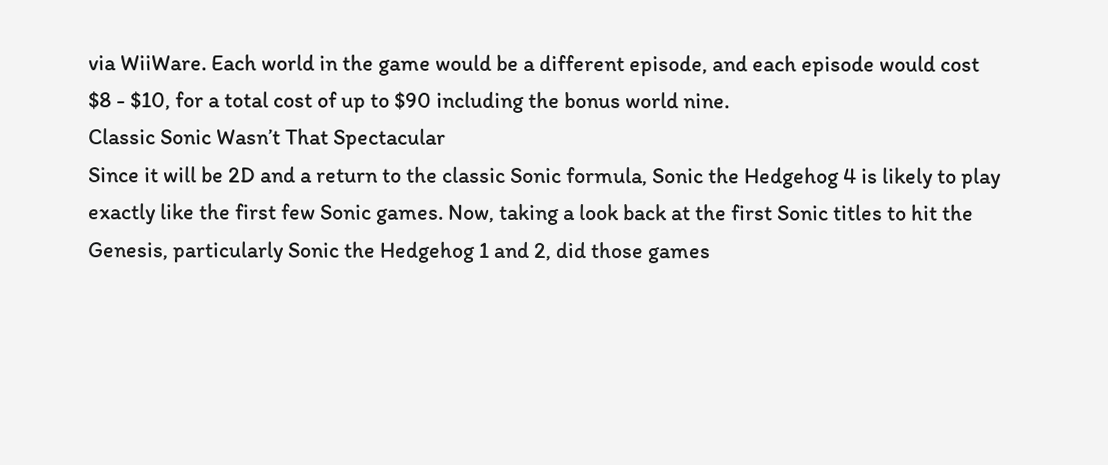via WiiWare. Each world in the game would be a different episode, and each episode would cost $8 - $10, for a total cost of up to $90 including the bonus world nine.
Classic Sonic Wasn’t That Spectacular
Since it will be 2D and a return to the classic Sonic formula, Sonic the Hedgehog 4 is likely to play exactly like the first few Sonic games. Now, taking a look back at the first Sonic titles to hit the Genesis, particularly Sonic the Hedgehog 1 and 2, did those games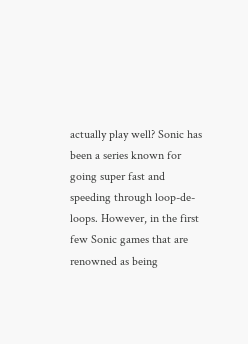actually play well? Sonic has been a series known for going super fast and speeding through loop-de-loops. However, in the first few Sonic games that are renowned as being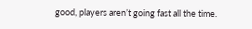good, players aren’t going fast all the time.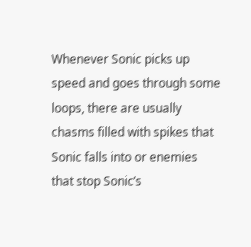Whenever Sonic picks up speed and goes through some loops, there are usually chasms filled with spikes that Sonic falls into or enemies that stop Sonic’s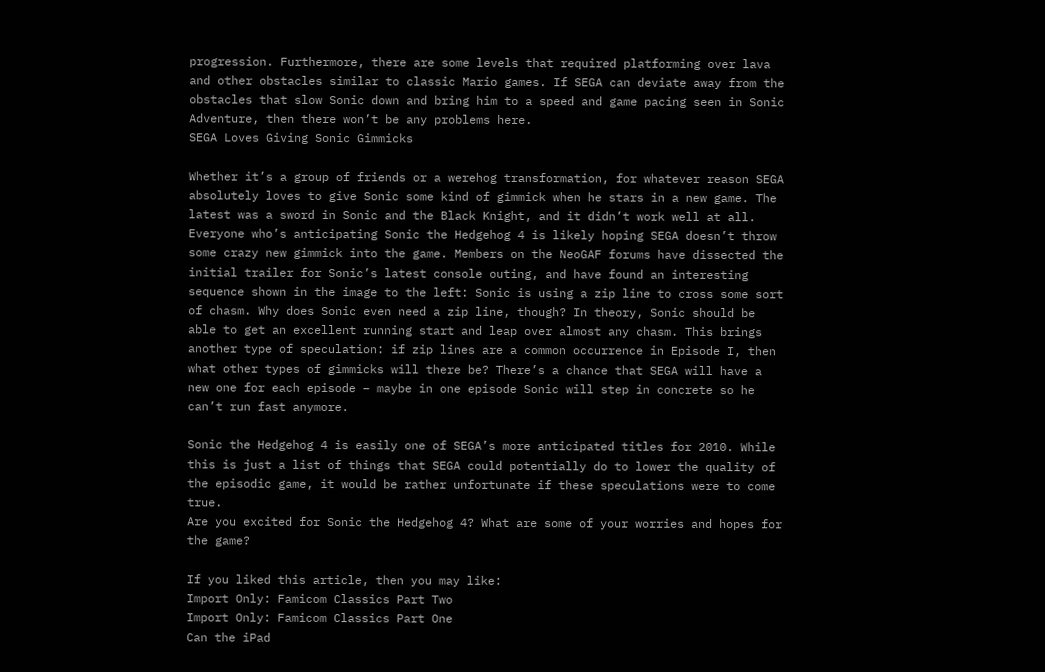progression. Furthermore, there are some levels that required platforming over lava and other obstacles similar to classic Mario games. If SEGA can deviate away from the obstacles that slow Sonic down and bring him to a speed and game pacing seen in Sonic Adventure, then there won’t be any problems here.
SEGA Loves Giving Sonic Gimmicks

Whether it’s a group of friends or a werehog transformation, for whatever reason SEGA absolutely loves to give Sonic some kind of gimmick when he stars in a new game. The latest was a sword in Sonic and the Black Knight, and it didn’t work well at all. Everyone who’s anticipating Sonic the Hedgehog 4 is likely hoping SEGA doesn’t throw some crazy new gimmick into the game. Members on the NeoGAF forums have dissected the initial trailer for Sonic’s latest console outing, and have found an interesting sequence shown in the image to the left: Sonic is using a zip line to cross some sort of chasm. Why does Sonic even need a zip line, though? In theory, Sonic should be able to get an excellent running start and leap over almost any chasm. This brings another type of speculation: if zip lines are a common occurrence in Episode I, then what other types of gimmicks will there be? There’s a chance that SEGA will have a new one for each episode – maybe in one episode Sonic will step in concrete so he can’t run fast anymore.

Sonic the Hedgehog 4 is easily one of SEGA’s more anticipated titles for 2010. While this is just a list of things that SEGA could potentially do to lower the quality of the episodic game, it would be rather unfortunate if these speculations were to come true.
Are you excited for Sonic the Hedgehog 4? What are some of your worries and hopes for the game?

If you liked this article, then you may like:
Import Only: Famicom Classics Part Two
Import Only: Famicom Classics Part One
Can the iPad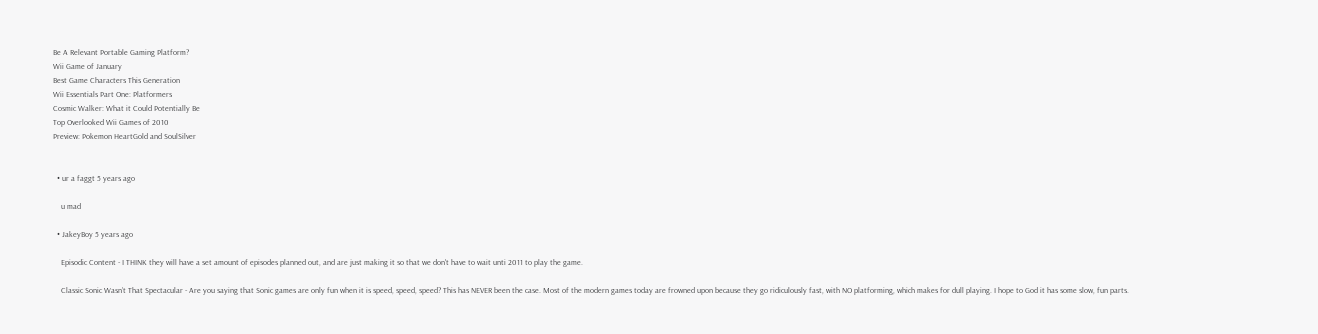Be A Relevant Portable Gaming Platform?
Wii Game of January
Best Game Characters This Generation
Wii Essentials Part One: Platformers
Cosmic Walker: What it Could Potentially Be
Top Overlooked Wii Games of 2010
Preview: Pokemon HeartGold and SoulSilver


  • ur a faggt 5 years ago

    u mad

  • JakeyBoy 5 years ago

    Episodic Content - I THINK they will have a set amount of episodes planned out, and are just making it so that we don't have to wait unti 2011 to play the game.

    Classic Sonic Wasn’t That Spectacular - Are you saying that Sonic games are only fun when it is speed, speed, speed? This has NEVER been the case. Most of the modern games today are frowned upon because they go ridiculously fast, with NO platforming, which makes for dull playing. I hope to God it has some slow, fun parts.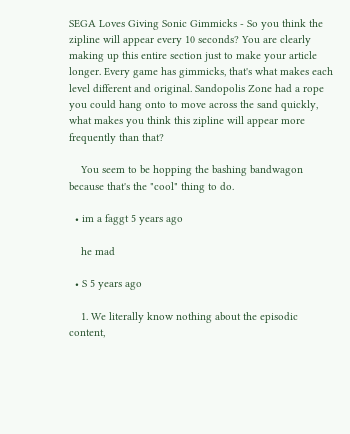SEGA Loves Giving Sonic Gimmicks - So you think the zipline will appear every 10 seconds? You are clearly making up this entire section just to make your article longer. Every game has gimmicks, that's what makes each level different and original. Sandopolis Zone had a rope you could hang onto to move across the sand quickly, what makes you think this zipline will appear more frequently than that?

    You seem to be hopping the bashing bandwagon because that's the "cool" thing to do.

  • im a faggt 5 years ago

    he mad

  • S 5 years ago

    1. We literally know nothing about the episodic content,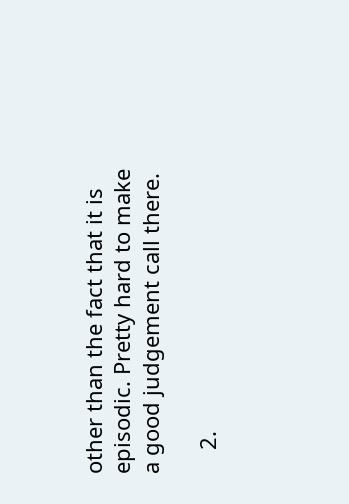other than the fact that it is episodic. Pretty hard to make a good judgement call there.

    2.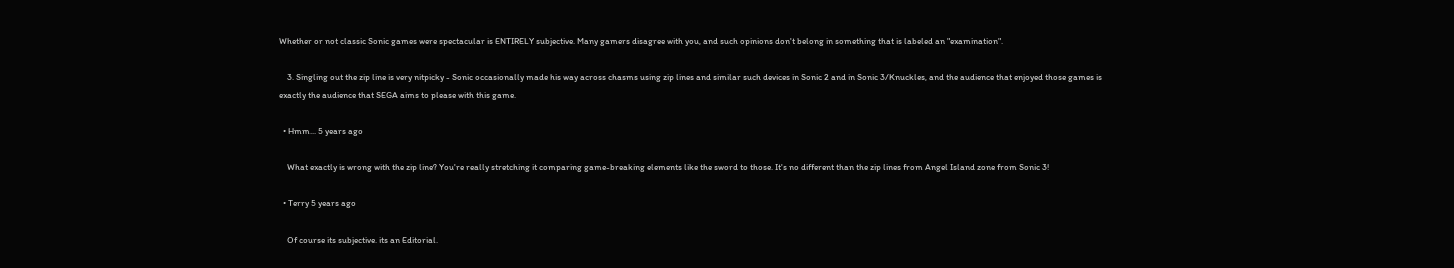Whether or not classic Sonic games were spectacular is ENTIRELY subjective. Many gamers disagree with you, and such opinions don't belong in something that is labeled an "examination".

    3. Singling out the zip line is very nitpicky - Sonic occasionally made his way across chasms using zip lines and similar such devices in Sonic 2 and in Sonic 3/Knuckles, and the audience that enjoyed those games is exactly the audience that SEGA aims to please with this game.

  • Hmm... 5 years ago

    What exactly is wrong with the zip line? You're really stretching it comparing game-breaking elements like the sword to those. It's no different than the zip lines from Angel Island zone from Sonic 3!

  • Terry 5 years ago

    Of course its subjective. its an Editorial.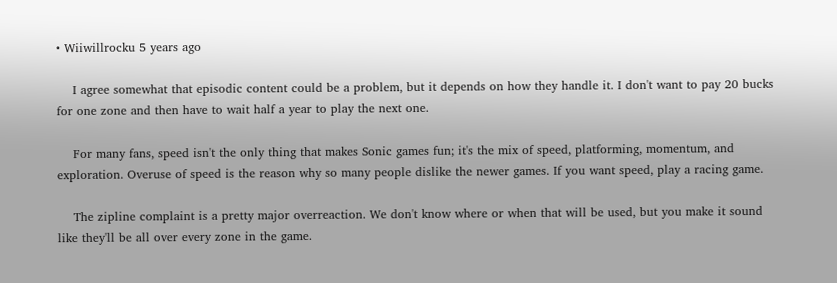• Wiiwillrocku 5 years ago

    I agree somewhat that episodic content could be a problem, but it depends on how they handle it. I don't want to pay 20 bucks for one zone and then have to wait half a year to play the next one.

    For many fans, speed isn't the only thing that makes Sonic games fun; it's the mix of speed, platforming, momentum, and exploration. Overuse of speed is the reason why so many people dislike the newer games. If you want speed, play a racing game.

    The zipline complaint is a pretty major overreaction. We don't know where or when that will be used, but you make it sound like they'll be all over every zone in the game.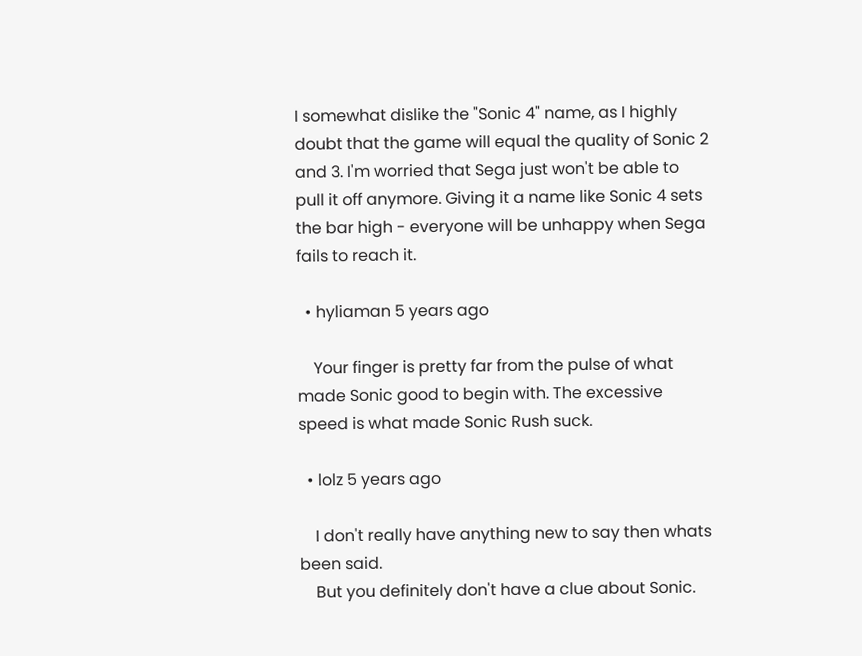I somewhat dislike the "Sonic 4" name, as I highly doubt that the game will equal the quality of Sonic 2 and 3. I'm worried that Sega just won't be able to pull it off anymore. Giving it a name like Sonic 4 sets the bar high - everyone will be unhappy when Sega fails to reach it.

  • hyliaman 5 years ago

    Your finger is pretty far from the pulse of what made Sonic good to begin with. The excessive speed is what made Sonic Rush suck.

  • lolz 5 years ago

    I don't really have anything new to say then whats been said.
    But you definitely don't have a clue about Sonic.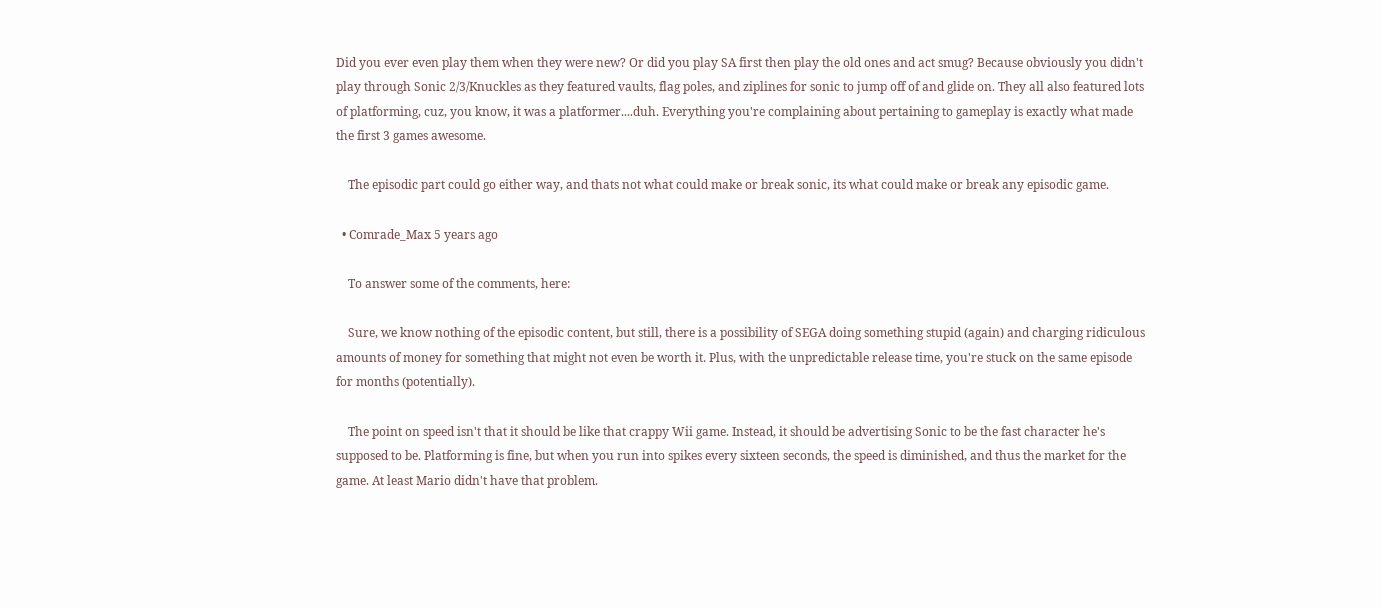Did you ever even play them when they were new? Or did you play SA first then play the old ones and act smug? Because obviously you didn't play through Sonic 2/3/Knuckles as they featured vaults, flag poles, and ziplines for sonic to jump off of and glide on. They all also featured lots of platforming, cuz, you know, it was a platformer....duh. Everything you're complaining about pertaining to gameplay is exactly what made the first 3 games awesome.

    The episodic part could go either way, and thats not what could make or break sonic, its what could make or break any episodic game.

  • Comrade_Max 5 years ago

    To answer some of the comments, here:

    Sure, we know nothing of the episodic content, but still, there is a possibility of SEGA doing something stupid (again) and charging ridiculous amounts of money for something that might not even be worth it. Plus, with the unpredictable release time, you're stuck on the same episode for months (potentially).

    The point on speed isn't that it should be like that crappy Wii game. Instead, it should be advertising Sonic to be the fast character he's supposed to be. Platforming is fine, but when you run into spikes every sixteen seconds, the speed is diminished, and thus the market for the game. At least Mario didn't have that problem.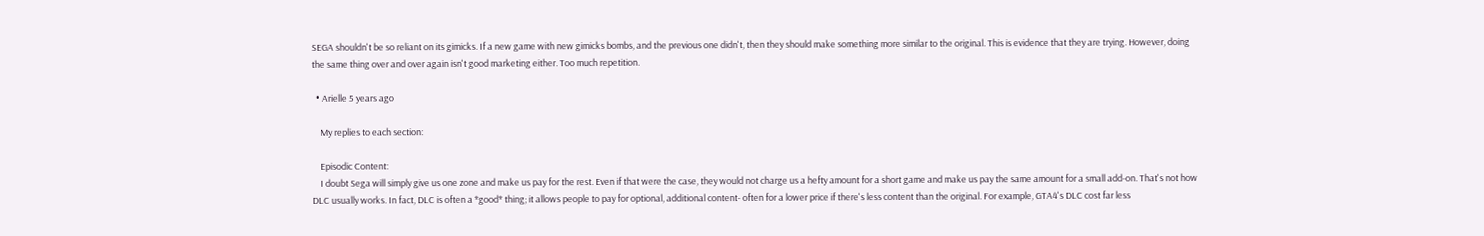SEGA shouldn't be so reliant on its gimicks. If a new game with new gimicks bombs, and the previous one didn't, then they should make something more similar to the original. This is evidence that they are trying. However, doing the same thing over and over again isn't good marketing either. Too much repetition.

  • Arielle 5 years ago

    My replies to each section:

    Episodic Content:
    I doubt Sega will simply give us one zone and make us pay for the rest. Even if that were the case, they would not charge us a hefty amount for a short game and make us pay the same amount for a small add-on. That's not how DLC usually works. In fact, DLC is often a *good* thing; it allows people to pay for optional, additional content- often for a lower price if there's less content than the original. For example, GTA4's DLC cost far less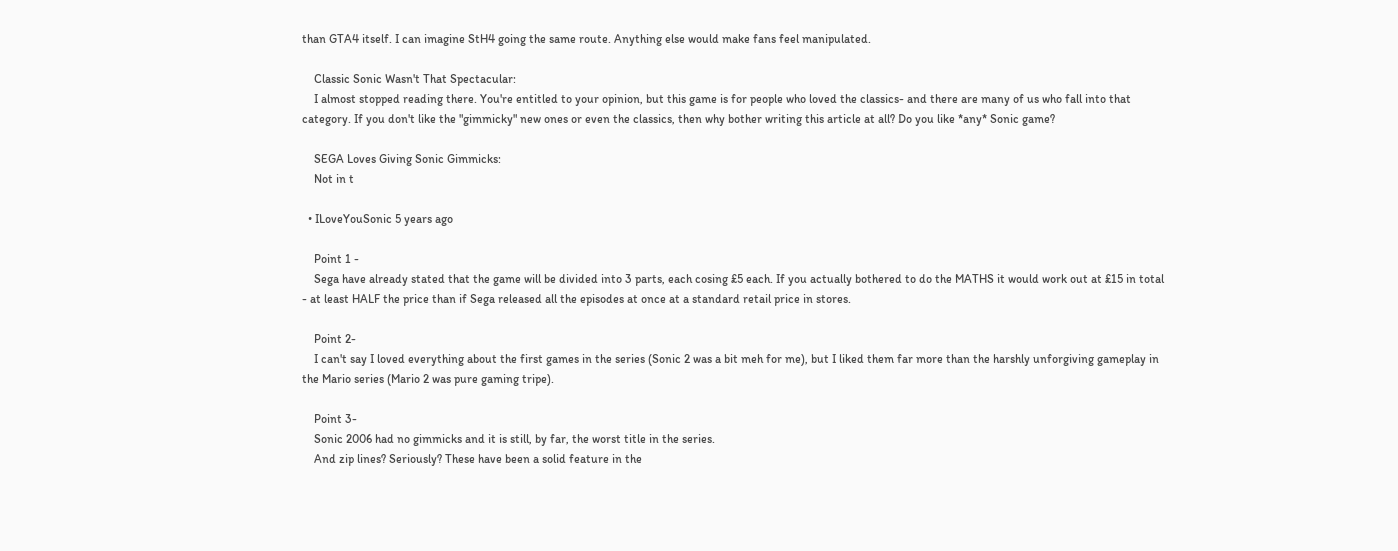than GTA4 itself. I can imagine StH4 going the same route. Anything else would make fans feel manipulated.

    Classic Sonic Wasn't That Spectacular:
    I almost stopped reading there. You're entitled to your opinion, but this game is for people who loved the classics- and there are many of us who fall into that category. If you don't like the "gimmicky" new ones or even the classics, then why bother writing this article at all? Do you like *any* Sonic game?

    SEGA Loves Giving Sonic Gimmicks:
    Not in t

  • ILoveYouSonic 5 years ago

    Point 1 -
    Sega have already stated that the game will be divided into 3 parts, each cosing £5 each. If you actually bothered to do the MATHS it would work out at £15 in total - at least HALF the price than if Sega released all the episodes at once at a standard retail price in stores.

    Point 2-
    I can't say I loved everything about the first games in the series (Sonic 2 was a bit meh for me), but I liked them far more than the harshly unforgiving gameplay in the Mario series (Mario 2 was pure gaming tripe).

    Point 3-
    Sonic 2006 had no gimmicks and it is still, by far, the worst title in the series.
    And zip lines? Seriously? These have been a solid feature in the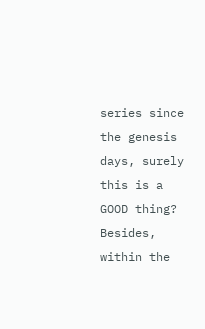series since the genesis days, surely this is a GOOD thing? Besides, within the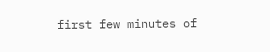first few minutes of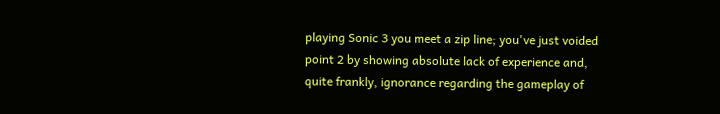playing Sonic 3 you meet a zip line; you've just voided point 2 by showing absolute lack of experience and, quite frankly, ignorance regarding the gameplay of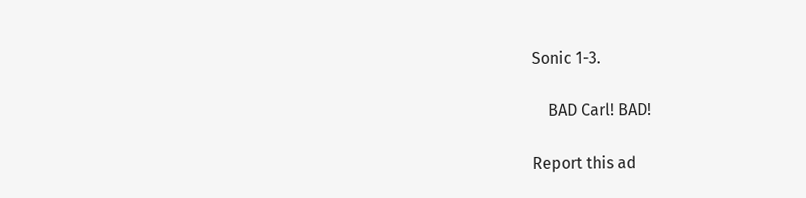Sonic 1-3.

    BAD Carl! BAD!

Report this ad